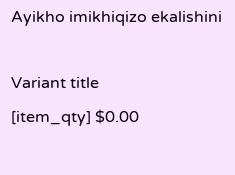Ayikho imikhiqizo ekalishini

Variant title
[item_qty] $0.00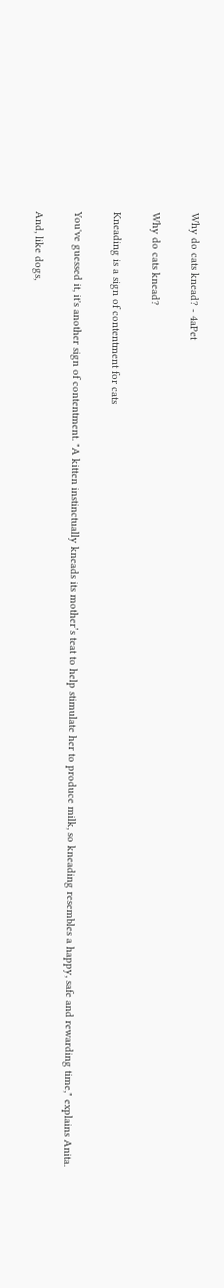Why do cats knead? - 4aPet

Why do cats knead?

Kneading is a sign of contentment for cats

You've guessed it, it's another sign of contentment. "A kitten instinctually kneads its mother’s teat to help stimulate her to produce milk, so kneading resembles a happy, safe and rewarding time," explains Anita.

And, like dogs,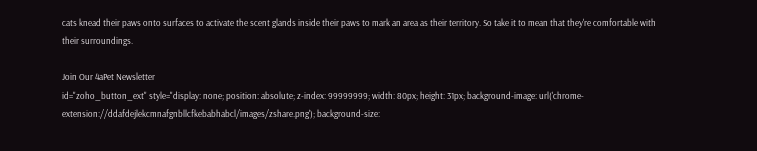cats knead their paws onto surfaces to activate the scent glands inside their paws to mark an area as their territory. So take it to mean that they're comfortable with their surroundings.

Join Our 4aPet Newsletter
id="zoho_button_ext" style="display: none; position: absolute; z-index: 99999999; width: 80px; height: 31px; background-image: url('chrome-extension://ddafdejlekcmnafgnbllcfkebabhabcl/images/zshare.png'); background-size: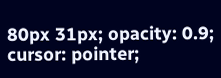80px 31px; opacity: 0.9; cursor: pointer;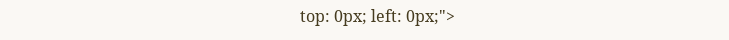top: 0px; left: 0px;">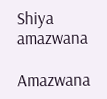Shiya amazwana

Amazwana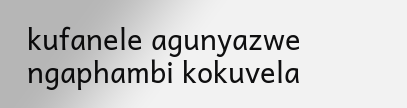kufanele agunyazwe ngaphambi kokuvela